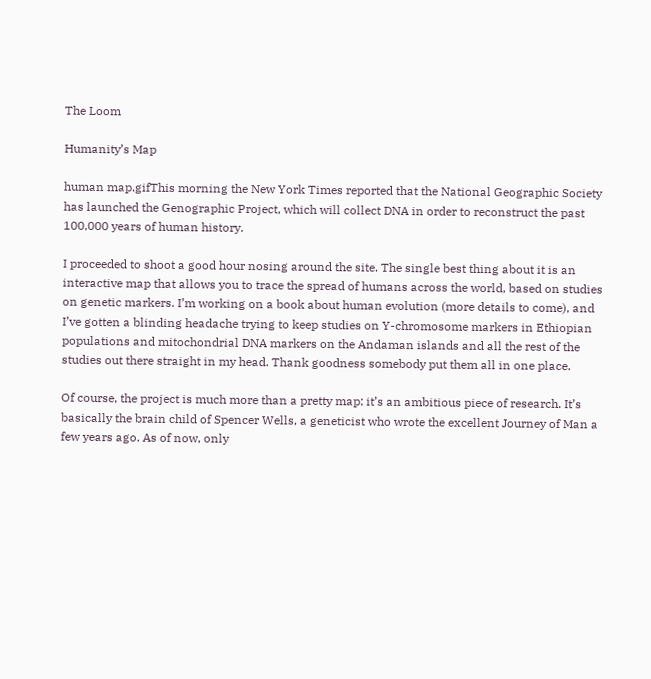The Loom

Humanity’s Map

human map.gifThis morning the New York Times reported that the National Geographic Society has launched the Genographic Project, which will collect DNA in order to reconstruct the past 100,000 years of human history.

I proceeded to shoot a good hour nosing around the site. The single best thing about it is an interactive map that allows you to trace the spread of humans across the world, based on studies on genetic markers. I’m working on a book about human evolution (more details to come), and I’ve gotten a blinding headache trying to keep studies on Y-chromosome markers in Ethiopian populations and mitochondrial DNA markers on the Andaman islands and all the rest of the studies out there straight in my head. Thank goodness somebody put them all in one place.

Of course, the project is much more than a pretty map: it’s an ambitious piece of research. It’s basically the brain child of Spencer Wells, a geneticist who wrote the excellent Journey of Man a few years ago. As of now, only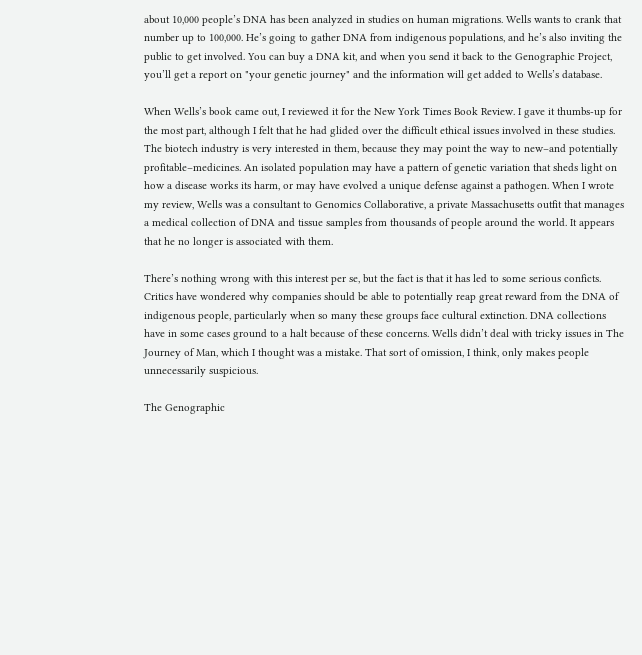about 10,000 people’s DNA has been analyzed in studies on human migrations. Wells wants to crank that number up to 100,000. He’s going to gather DNA from indigenous populations, and he’s also inviting the public to get involved. You can buy a DNA kit, and when you send it back to the Genographic Project, you’ll get a report on "your genetic journey" and the information will get added to Wells’s database.

When Wells’s book came out, I reviewed it for the New York Times Book Review. I gave it thumbs-up for the most part, although I felt that he had glided over the difficult ethical issues involved in these studies. The biotech industry is very interested in them, because they may point the way to new–and potentially profitable–medicines. An isolated population may have a pattern of genetic variation that sheds light on how a disease works its harm, or may have evolved a unique defense against a pathogen. When I wrote my review, Wells was a consultant to Genomics Collaborative, a private Massachusetts outfit that manages a medical collection of DNA and tissue samples from thousands of people around the world. It appears that he no longer is associated with them.

There’s nothing wrong with this interest per se, but the fact is that it has led to some serious conficts. Critics have wondered why companies should be able to potentially reap great reward from the DNA of indigenous people, particularly when so many these groups face cultural extinction. DNA collections have in some cases ground to a halt because of these concerns. Wells didn’t deal with tricky issues in The Journey of Man, which I thought was a mistake. That sort of omission, I think, only makes people unnecessarily suspicious.

The Genographic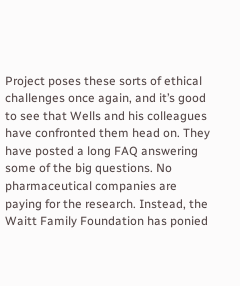Project poses these sorts of ethical challenges once again, and it’s good to see that Wells and his colleagues have confronted them head on. They have posted a long FAQ answering some of the big questions. No pharmaceutical companies are paying for the research. Instead, the Waitt Family Foundation has ponied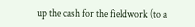up the cash for the fieldwork (to a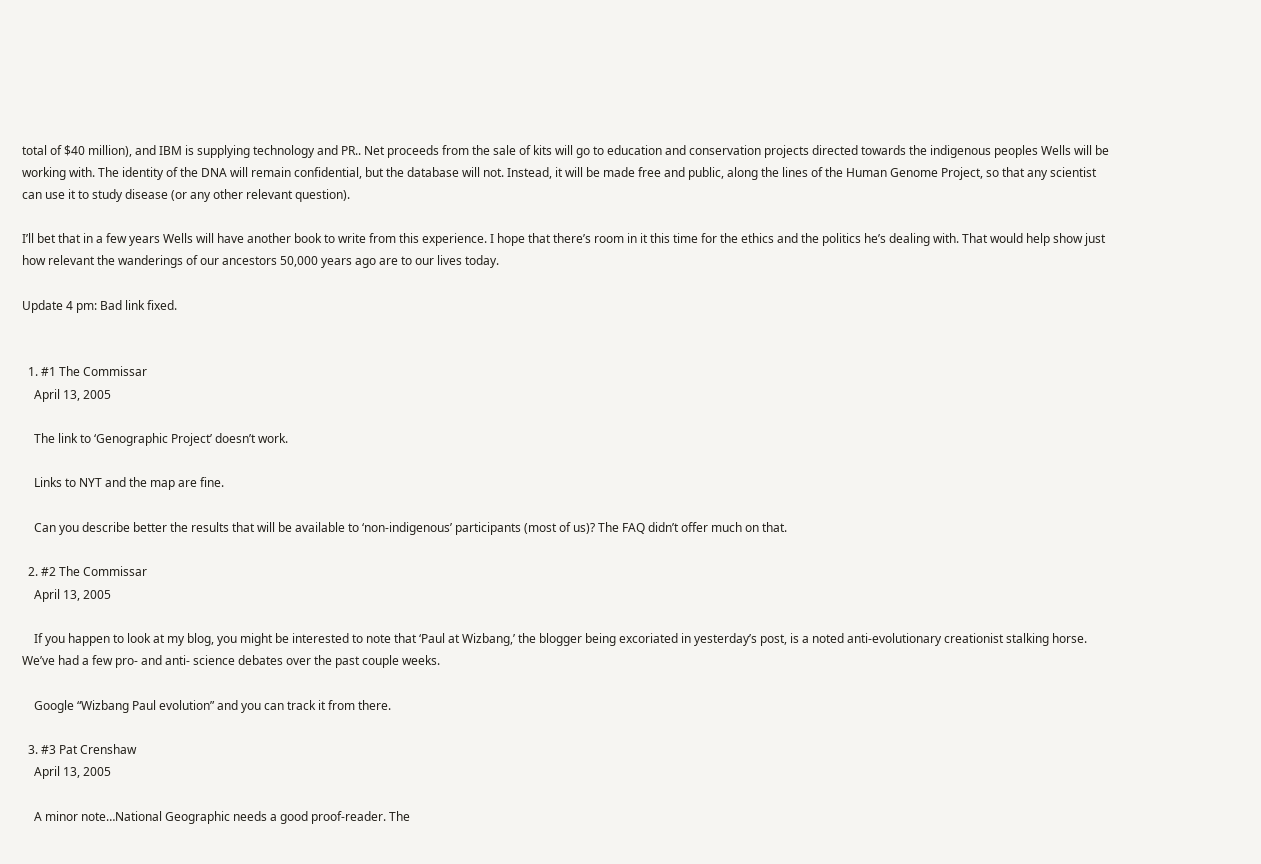total of $40 million), and IBM is supplying technology and PR.. Net proceeds from the sale of kits will go to education and conservation projects directed towards the indigenous peoples Wells will be working with. The identity of the DNA will remain confidential, but the database will not. Instead, it will be made free and public, along the lines of the Human Genome Project, so that any scientist can use it to study disease (or any other relevant question).

I’ll bet that in a few years Wells will have another book to write from this experience. I hope that there’s room in it this time for the ethics and the politics he’s dealing with. That would help show just how relevant the wanderings of our ancestors 50,000 years ago are to our lives today.

Update 4 pm: Bad link fixed.


  1. #1 The Commissar
    April 13, 2005

    The link to ‘Genographic Project’ doesn’t work.

    Links to NYT and the map are fine.

    Can you describe better the results that will be available to ‘non-indigenous’ participants (most of us)? The FAQ didn’t offer much on that.

  2. #2 The Commissar
    April 13, 2005

    If you happen to look at my blog, you might be interested to note that ‘Paul at Wizbang,’ the blogger being excoriated in yesterday’s post, is a noted anti-evolutionary creationist stalking horse. We’ve had a few pro- and anti- science debates over the past couple weeks.

    Google “Wizbang Paul evolution” and you can track it from there.

  3. #3 Pat Crenshaw
    April 13, 2005

    A minor note…National Geographic needs a good proof-reader. The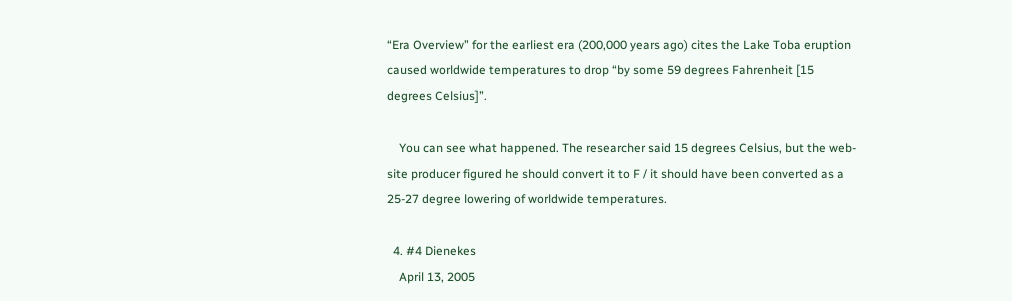“Era Overview” for the earliest era (200,000 years ago) cites the Lake Toba eruption caused worldwide temperatures to drop “by some 59 degrees Fahrenheit [15 degrees Celsius]”.

    You can see what happened. The researcher said 15 degrees Celsius, but the web-site producer figured he should convert it to F / it should have been converted as a 25-27 degree lowering of worldwide temperatures.

  4. #4 Dienekes
    April 13, 2005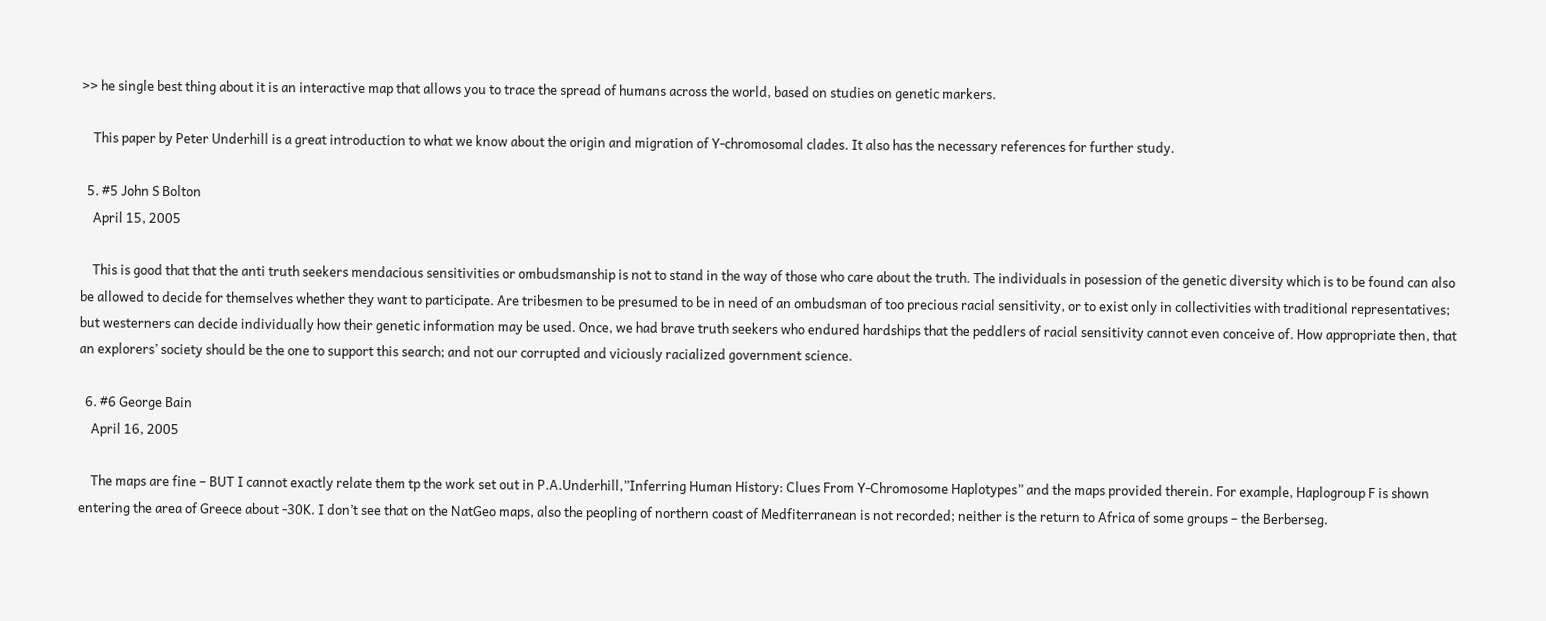>> he single best thing about it is an interactive map that allows you to trace the spread of humans across the world, based on studies on genetic markers.

    This paper by Peter Underhill is a great introduction to what we know about the origin and migration of Y-chromosomal clades. It also has the necessary references for further study.

  5. #5 John S Bolton
    April 15, 2005

    This is good that that the anti truth seekers mendacious sensitivities or ombudsmanship is not to stand in the way of those who care about the truth. The individuals in posession of the genetic diversity which is to be found can also be allowed to decide for themselves whether they want to participate. Are tribesmen to be presumed to be in need of an ombudsman of too precious racial sensitivity, or to exist only in collectivities with traditional representatives; but westerners can decide individually how their genetic information may be used. Once, we had brave truth seekers who endured hardships that the peddlers of racial sensitivity cannot even conceive of. How appropriate then, that an explorers’ society should be the one to support this search; and not our corrupted and viciously racialized government science.

  6. #6 George Bain
    April 16, 2005

    The maps are fine – BUT I cannot exactly relate them tp the work set out in P.A.Underhill,”Inferring Human History: Clues From Y-Chromosome Haplotypes” and the maps provided therein. For example, Haplogroup F is shown entering the area of Greece about -30K. I don’t see that on the NatGeo maps, also the peopling of northern coast of Medfiterranean is not recorded; neither is the return to Africa of some groups – the Berberseg.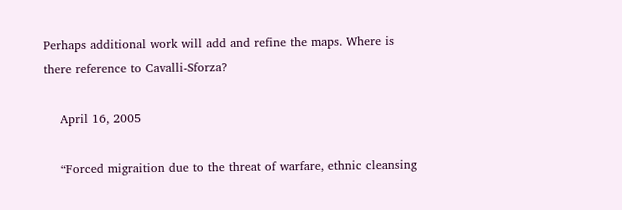Perhaps additional work will add and refine the maps. Where is there reference to Cavalli-Sforza?

    April 16, 2005

    “Forced migraition due to the threat of warfare, ethnic cleansing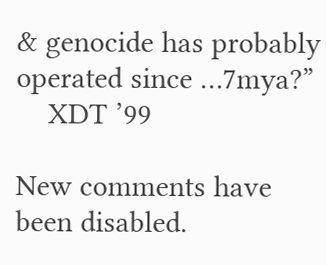& genocide has probably operated since …7mya?”
    XDT ’99

New comments have been disabled.